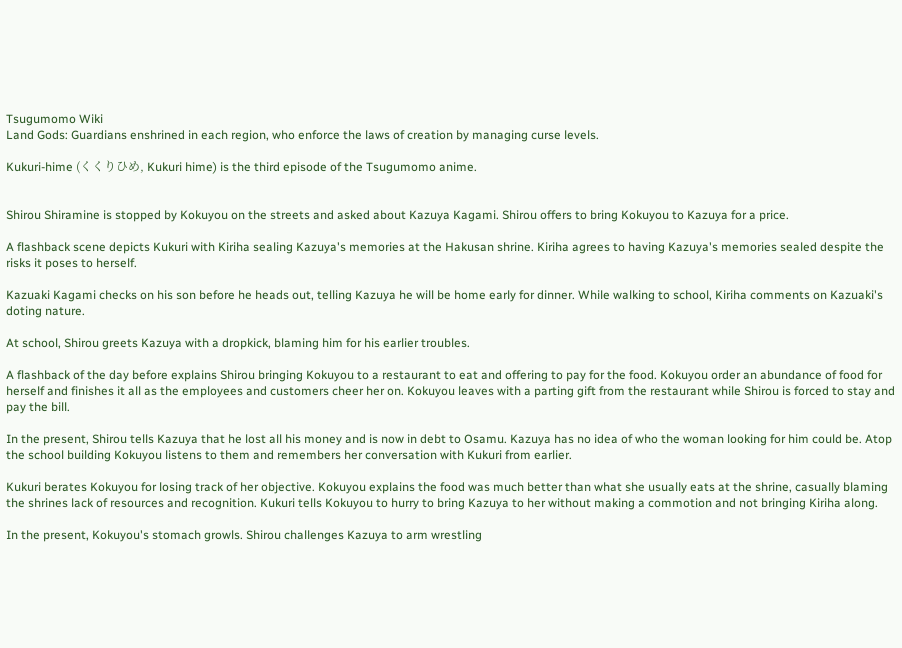Tsugumomo Wiki
Land Gods: Guardians enshrined in each region, who enforce the laws of creation by managing curse levels.

Kukuri-hime (くくりひめ, Kukuri hime) is the third episode of the Tsugumomo anime.


Shirou Shiramine is stopped by Kokuyou on the streets and asked about Kazuya Kagami. Shirou offers to bring Kokuyou to Kazuya for a price.

A flashback scene depicts Kukuri with Kiriha sealing Kazuya's memories at the Hakusan shrine. Kiriha agrees to having Kazuya's memories sealed despite the risks it poses to herself.

Kazuaki Kagami checks on his son before he heads out, telling Kazuya he will be home early for dinner. While walking to school, Kiriha comments on Kazuaki's doting nature.

At school, Shirou greets Kazuya with a dropkick, blaming him for his earlier troubles.

A flashback of the day before explains Shirou bringing Kokuyou to a restaurant to eat and offering to pay for the food. Kokuyou order an abundance of food for herself and finishes it all as the employees and customers cheer her on. Kokuyou leaves with a parting gift from the restaurant while Shirou is forced to stay and pay the bill.

In the present, Shirou tells Kazuya that he lost all his money and is now in debt to Osamu. Kazuya has no idea of who the woman looking for him could be. Atop the school building Kokuyou listens to them and remembers her conversation with Kukuri from earlier.

Kukuri berates Kokuyou for losing track of her objective. Kokuyou explains the food was much better than what she usually eats at the shrine, casually blaming the shrines lack of resources and recognition. Kukuri tells Kokuyou to hurry to bring Kazuya to her without making a commotion and not bringing Kiriha along.

In the present, Kokuyou's stomach growls. Shirou challenges Kazuya to arm wrestling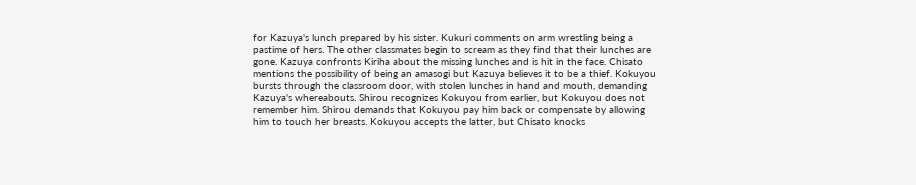for Kazuya's lunch prepared by his sister. Kukuri comments on arm wrestling being a pastime of hers. The other classmates begin to scream as they find that their lunches are gone. Kazuya confronts Kiriha about the missing lunches and is hit in the face. Chisato mentions the possibility of being an amasogi but Kazuya believes it to be a thief. Kokuyou bursts through the classroom door, with stolen lunches in hand and mouth, demanding Kazuya's whereabouts. Shirou recognizes Kokuyou from earlier, but Kokuyou does not remember him. Shirou demands that Kokuyou pay him back or compensate by allowing him to touch her breasts. Kokuyou accepts the latter, but Chisato knocks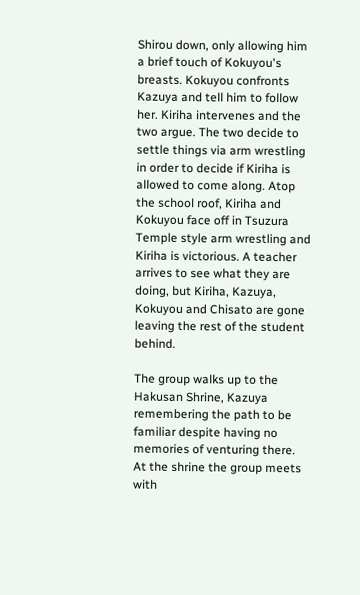Shirou down, only allowing him a brief touch of Kokuyou's breasts. Kokuyou confronts Kazuya and tell him to follow her. Kiriha intervenes and the two argue. The two decide to settle things via arm wrestling in order to decide if Kiriha is allowed to come along. Atop the school roof, Kiriha and Kokuyou face off in Tsuzura Temple style arm wrestling and Kiriha is victorious. A teacher arrives to see what they are doing, but Kiriha, Kazuya, Kokuyou and Chisato are gone leaving the rest of the student behind.

The group walks up to the Hakusan Shrine, Kazuya remembering the path to be familiar despite having no memories of venturing there. At the shrine the group meets with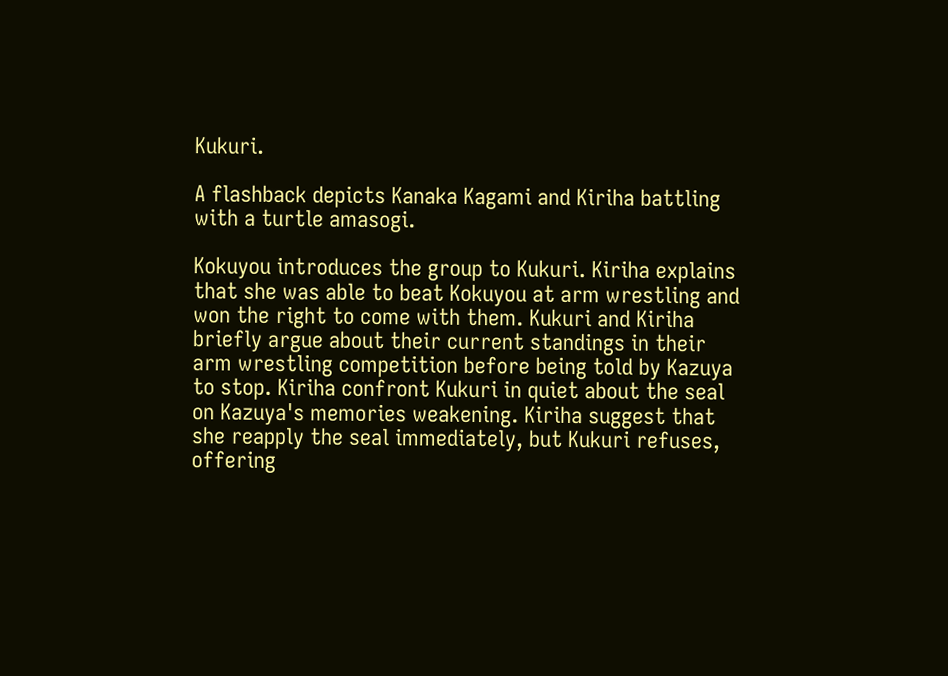Kukuri.

A flashback depicts Kanaka Kagami and Kiriha battling with a turtle amasogi.

Kokuyou introduces the group to Kukuri. Kiriha explains that she was able to beat Kokuyou at arm wrestling and won the right to come with them. Kukuri and Kiriha briefly argue about their current standings in their arm wrestling competition before being told by Kazuya to stop. Kiriha confront Kukuri in quiet about the seal on Kazuya's memories weakening. Kiriha suggest that she reapply the seal immediately, but Kukuri refuses, offering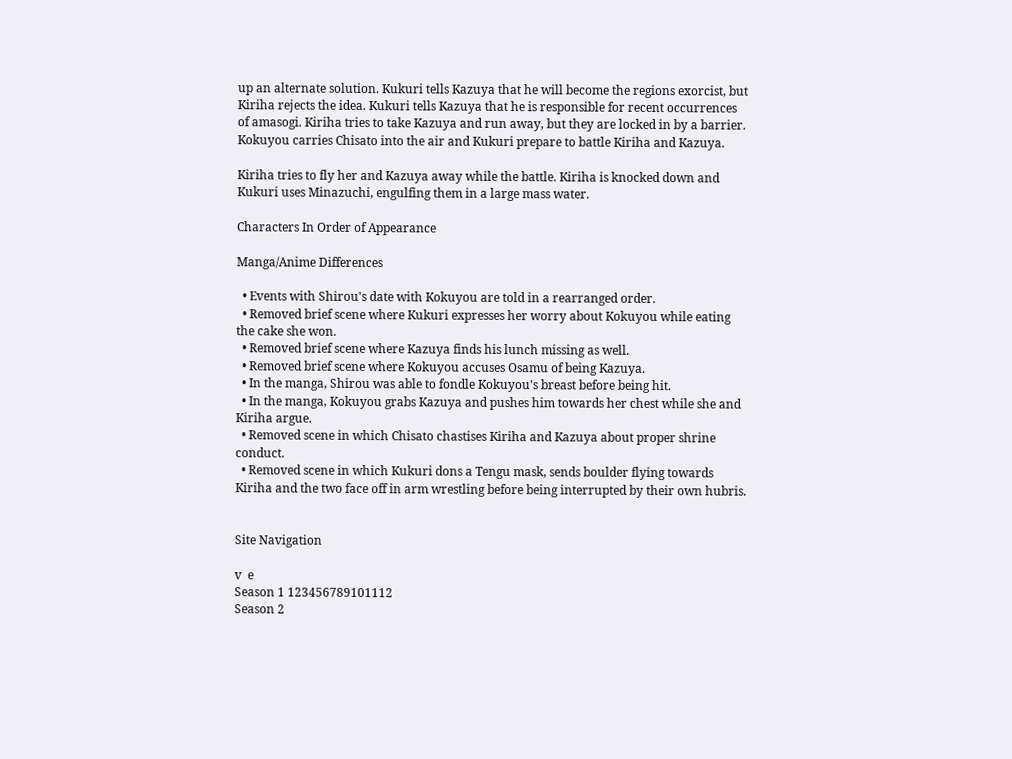up an alternate solution. Kukuri tells Kazuya that he will become the regions exorcist, but Kiriha rejects the idea. Kukuri tells Kazuya that he is responsible for recent occurrences of amasogi. Kiriha tries to take Kazuya and run away, but they are locked in by a barrier. Kokuyou carries Chisato into the air and Kukuri prepare to battle Kiriha and Kazuya.

Kiriha tries to fly her and Kazuya away while the battle. Kiriha is knocked down and Kukuri uses Minazuchi, engulfing them in a large mass water.

Characters In Order of Appearance

Manga/Anime Differences

  • Events with Shirou's date with Kokuyou are told in a rearranged order.
  • Removed brief scene where Kukuri expresses her worry about Kokuyou while eating the cake she won.
  • Removed brief scene where Kazuya finds his lunch missing as well.
  • Removed brief scene where Kokuyou accuses Osamu of being Kazuya.
  • In the manga, Shirou was able to fondle Kokuyou's breast before being hit.
  • In the manga, Kokuyou grabs Kazuya and pushes him towards her chest while she and Kiriha argue.
  • Removed scene in which Chisato chastises Kiriha and Kazuya about proper shrine conduct.
  • Removed scene in which Kukuri dons a Tengu mask, sends boulder flying towards Kiriha and the two face off in arm wrestling before being interrupted by their own hubris.


Site Navigation

v  e
Season 1 123456789101112
Season 2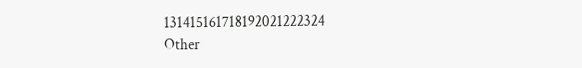131415161718192021222324
Other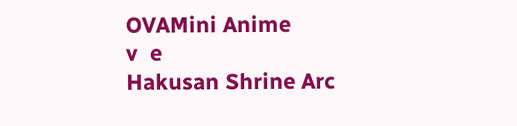OVAMini Anime
v  e
Hakusan Shrine Arc